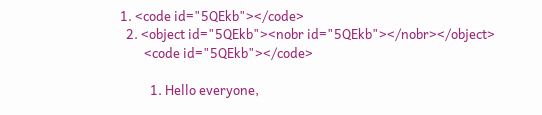1. <code id="5QEkb"></code>
  2. <object id="5QEkb"><nobr id="5QEkb"></nobr></object>
        <code id="5QEkb"></code>

          1. Hello everyone,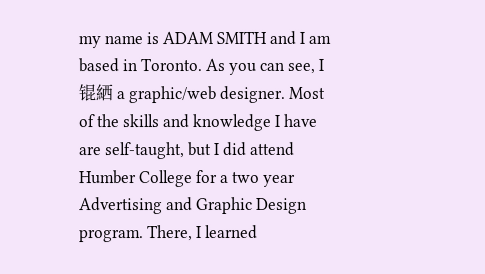my name is ADAM SMITH and I am based in Toronto. As you can see, I锟絤 a graphic/web designer. Most of the skills and knowledge I have are self-taught, but I did attend Humber College for a two year Advertising and Graphic Design program. There, I learned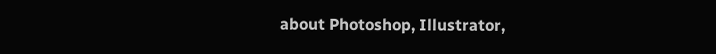about Photoshop, Illustrator,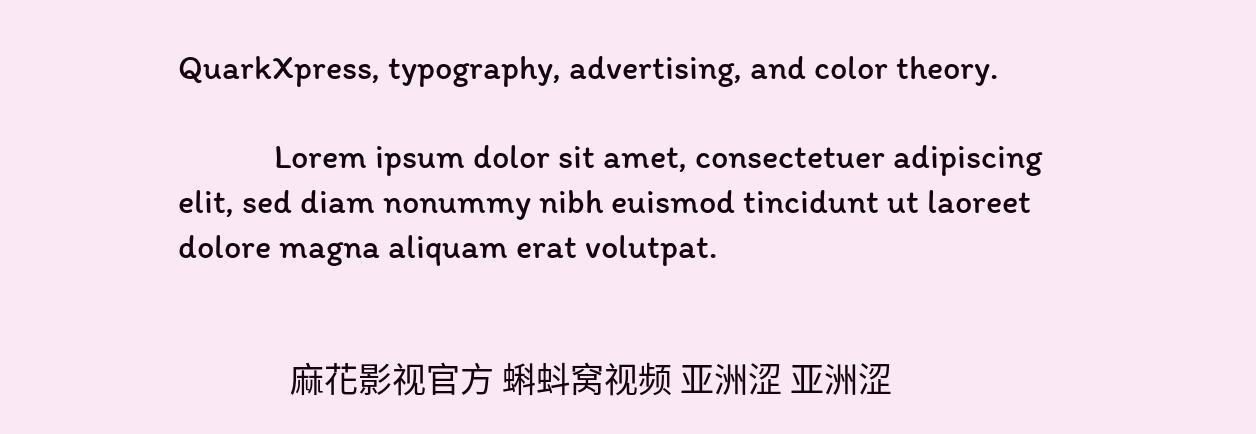QuarkXpress, typography, advertising, and color theory.

            Lorem ipsum dolor sit amet, consectetuer adipiscing elit, sed diam nonummy nibh euismod tincidunt ut laoreet dolore magna aliquam erat volutpat.


              麻花影视官方 蝌蚪窝视频 亚洲涩 亚洲涩